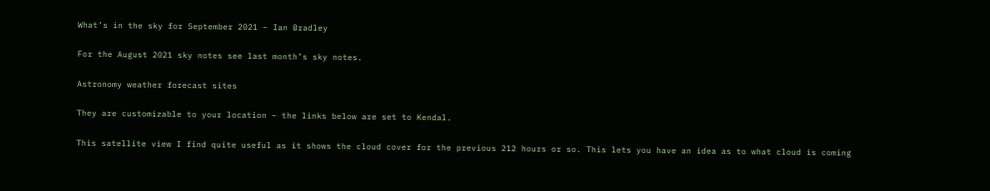What’s in the sky for September 2021 – Ian Bradley

For the August 2021 sky notes see last month’s sky notes.

Astronomy weather forecast sites

They are customizable to your location – the links below are set to Kendal.

This satellite view I find quite useful as it shows the cloud cover for the previous 212 hours or so. This lets you have an idea as to what cloud is coming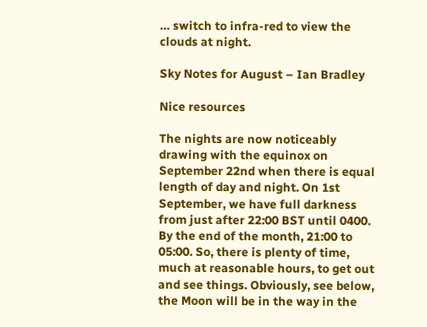… switch to infra-red to view the clouds at night.

Sky Notes for August – Ian Bradley

Nice resources

The nights are now noticeably drawing with the equinox on September 22nd when there is equal length of day and night. On 1st September, we have full darkness from just after 22:00 BST until 0400. By the end of the month, 21:00 to 05:00. So, there is plenty of time, much at reasonable hours, to get out and see things. Obviously, see below, the Moon will be in the way in the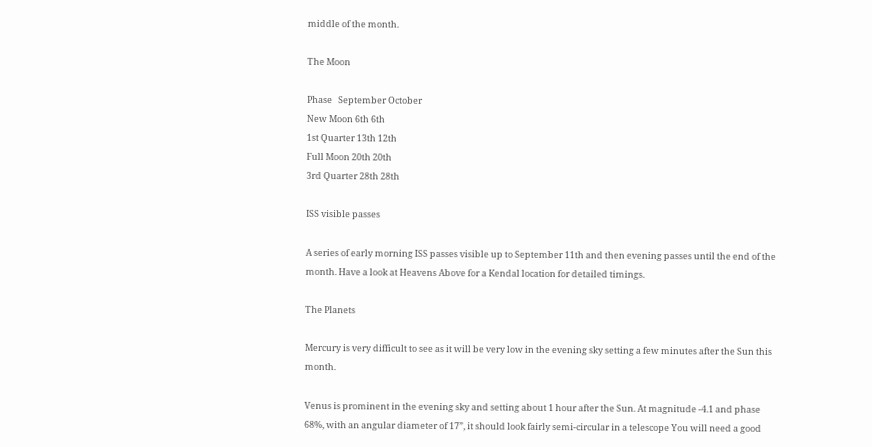middle of the month.

The Moon

Phase   September October
New Moon 6th 6th
1st Quarter 13th 12th
Full Moon 20th 20th
3rd Quarter 28th 28th

ISS visible passes

A series of early morning ISS passes visible up to September 11th and then evening passes until the end of the month. Have a look at Heavens Above for a Kendal location for detailed timings.

The Planets

Mercury is very difficult to see as it will be very low in the evening sky setting a few minutes after the Sun this month.

Venus is prominent in the evening sky and setting about 1 hour after the Sun. At magnitude -4.1 and phase 68%, with an angular diameter of 17”, it should look fairly semi-circular in a telescope You will need a good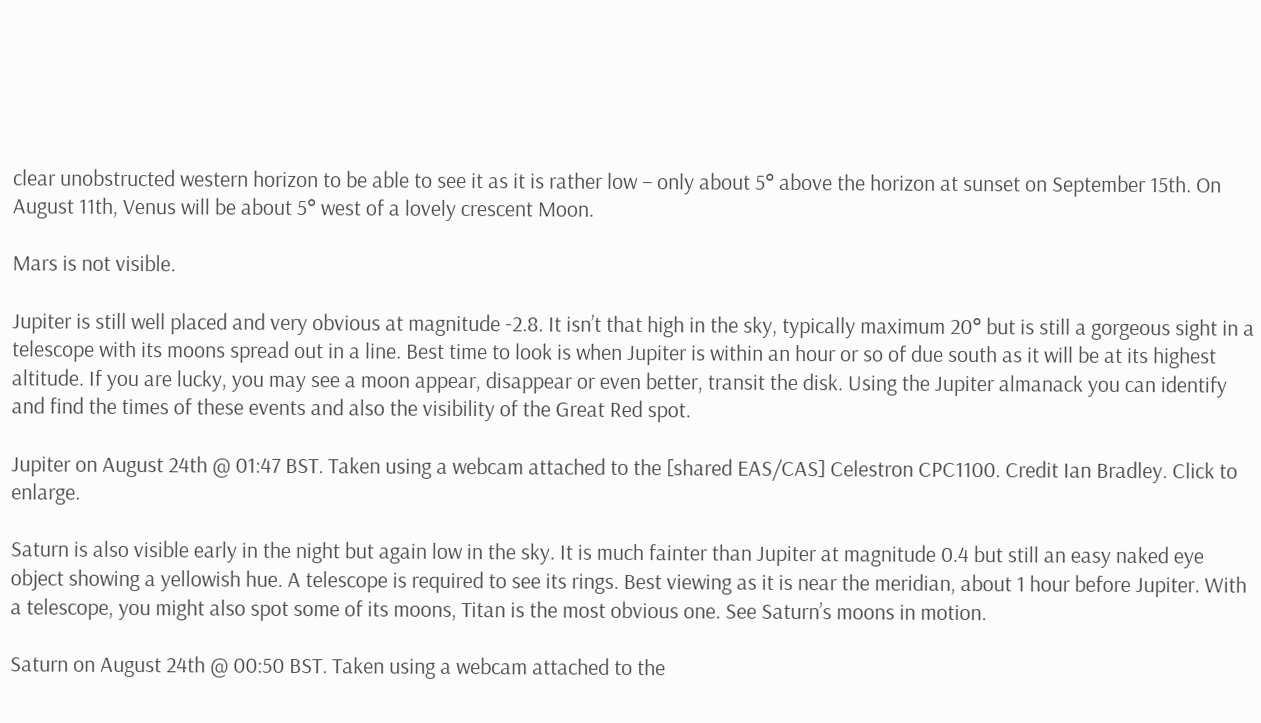clear unobstructed western horizon to be able to see it as it is rather low – only about 5° above the horizon at sunset on September 15th. On August 11th, Venus will be about 5° west of a lovely crescent Moon.

Mars is not visible.

Jupiter is still well placed and very obvious at magnitude -2.8. It isn’t that high in the sky, typically maximum 20° but is still a gorgeous sight in a telescope with its moons spread out in a line. Best time to look is when Jupiter is within an hour or so of due south as it will be at its highest altitude. If you are lucky, you may see a moon appear, disappear or even better, transit the disk. Using the Jupiter almanack you can identify and find the times of these events and also the visibility of the Great Red spot.

Jupiter on August 24th @ 01:47 BST. Taken using a webcam attached to the [shared EAS/CAS] Celestron CPC1100. Credit Ian Bradley. Click to enlarge.

Saturn is also visible early in the night but again low in the sky. It is much fainter than Jupiter at magnitude 0.4 but still an easy naked eye object showing a yellowish hue. A telescope is required to see its rings. Best viewing as it is near the meridian, about 1 hour before Jupiter. With a telescope, you might also spot some of its moons, Titan is the most obvious one. See Saturn’s moons in motion.

Saturn on August 24th @ 00:50 BST. Taken using a webcam attached to the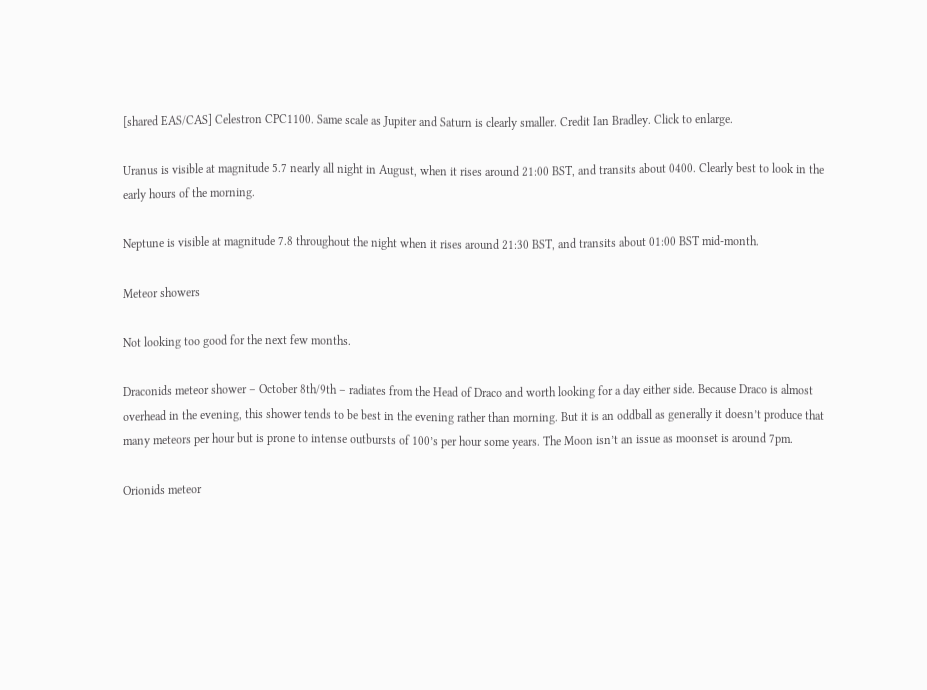[shared EAS/CAS] Celestron CPC1100. Same scale as Jupiter and Saturn is clearly smaller. Credit Ian Bradley. Click to enlarge.

Uranus is visible at magnitude 5.7 nearly all night in August, when it rises around 21:00 BST, and transits about 0400. Clearly best to look in the early hours of the morning.

Neptune is visible at magnitude 7.8 throughout the night when it rises around 21:30 BST, and transits about 01:00 BST mid-month.

Meteor showers

Not looking too good for the next few months.

Draconids meteor shower – October 8th/9th – radiates from the Head of Draco and worth looking for a day either side. Because Draco is almost overhead in the evening, this shower tends to be best in the evening rather than morning. But it is an oddball as generally it doesn’t produce that many meteors per hour but is prone to intense outbursts of 100’s per hour some years. The Moon isn’t an issue as moonset is around 7pm.

Orionids meteor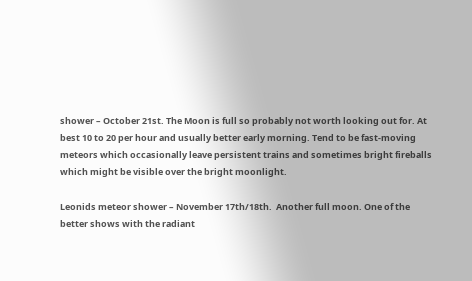shower – October 21st. The Moon is full so probably not worth looking out for. At best 10 to 20 per hour and usually better early morning. Tend to be fast-moving meteors which occasionally leave persistent trains and sometimes bright fireballs which might be visible over the bright moonlight.

Leonids meteor shower – November 17th/18th.  Another full moon. One of the better shows with the radiant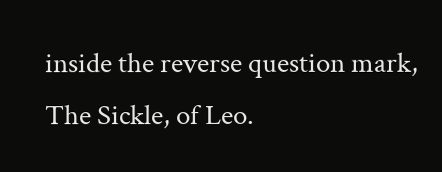inside the reverse question mark, The Sickle, of Leo.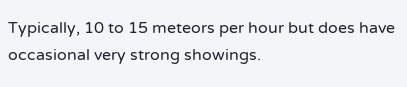Typically, 10 to 15 meteors per hour but does have occasional very strong showings.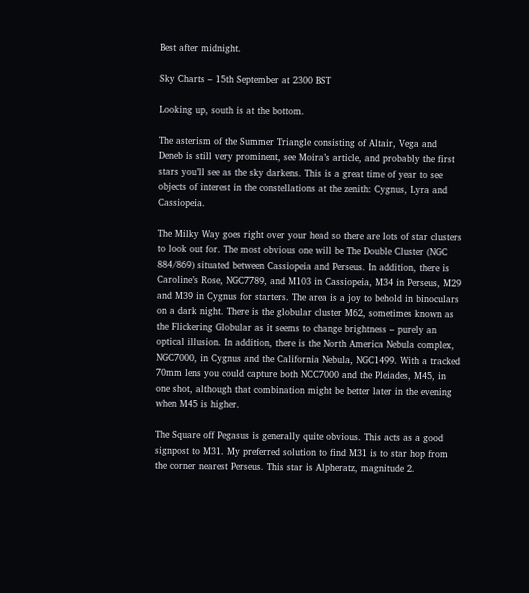Best after midnight.

Sky Charts – 15th September at 2300 BST

Looking up, south is at the bottom.

The asterism of the Summer Triangle consisting of Altair, Vega and Deneb is still very prominent, see Moira’s article, and probably the first stars you’ll see as the sky darkens. This is a great time of year to see objects of interest in the constellations at the zenith: Cygnus, Lyra and Cassiopeia.

The Milky Way goes right over your head so there are lots of star clusters to look out for. The most obvious one will be The Double Cluster (NGC 884/869) situated between Cassiopeia and Perseus. In addition, there is Caroline’s Rose, NGC7789, and M103 in Cassiopeia, M34 in Perseus, M29 and M39 in Cygnus for starters. The area is a joy to behold in binoculars on a dark night. There is the globular cluster M62, sometimes known as the Flickering Globular as it seems to change brightness – purely an optical illusion. In addition, there is the North America Nebula complex, NGC7000, in Cygnus and the California Nebula, NGC1499. With a tracked 70mm lens you could capture both NCC7000 and the Pleiades, M45, in one shot, although that combination might be better later in the evening when M45 is higher.

The Square off Pegasus is generally quite obvious. This acts as a good signpost to M31. My preferred solution to find M31 is to star hop from the corner nearest Perseus. This star is Alpheratz, magnitude 2.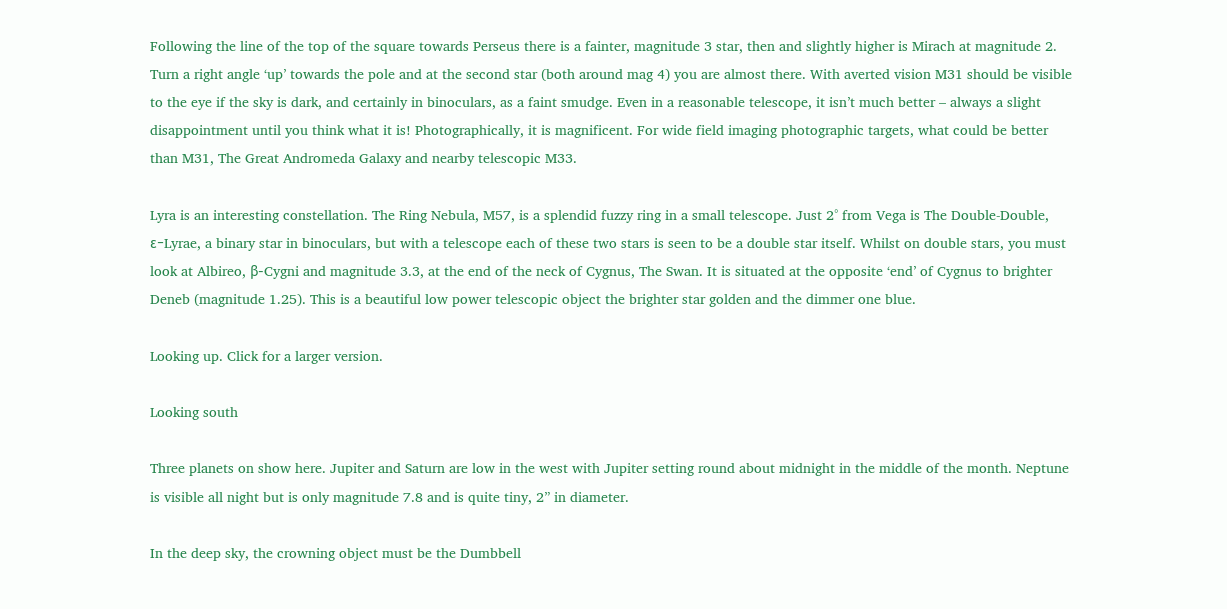Following the line of the top of the square towards Perseus there is a fainter, magnitude 3 star, then and slightly higher is Mirach at magnitude 2. Turn a right angle ‘up’ towards the pole and at the second star (both around mag 4) you are almost there. With averted vision M31 should be visible to the eye if the sky is dark, and certainly in binoculars, as a faint smudge. Even in a reasonable telescope, it isn’t much better – always a slight disappointment until you think what it is! Photographically, it is magnificent. For wide field imaging photographic targets, what could be better than M31, The Great Andromeda Galaxy and nearby telescopic M33.

Lyra is an interesting constellation. The Ring Nebula, M57, is a splendid fuzzy ring in a small telescope. Just 2° from Vega is The Double-Double, ε−Lyrae, a binary star in binoculars, but with a telescope each of these two stars is seen to be a double star itself. Whilst on double stars, you must look at Albireo, β-Cygni and magnitude 3.3, at the end of the neck of Cygnus, The Swan. It is situated at the opposite ‘end’ of Cygnus to brighter Deneb (magnitude 1.25). This is a beautiful low power telescopic object the brighter star golden and the dimmer one blue.

Looking up. Click for a larger version.

Looking south

Three planets on show here. Jupiter and Saturn are low in the west with Jupiter setting round about midnight in the middle of the month. Neptune is visible all night but is only magnitude 7.8 and is quite tiny, 2” in diameter.

In the deep sky, the crowning object must be the Dumbbell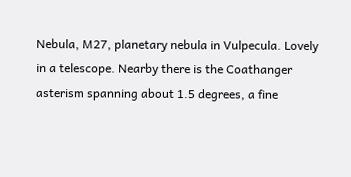Nebula, M27, planetary nebula in Vulpecula. Lovely in a telescope. Nearby there is the Coathanger asterism spanning about 1.5 degrees, a fine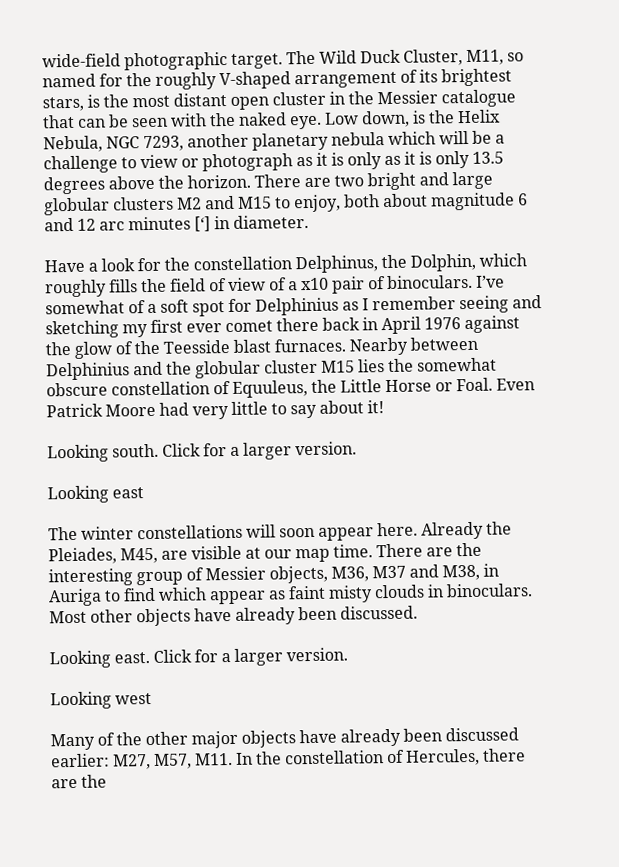wide-field photographic target. The Wild Duck Cluster, M11, so named for the roughly V-shaped arrangement of its brightest stars, is the most distant open cluster in the Messier catalogue that can be seen with the naked eye. Low down, is the Helix Nebula, NGC 7293, another planetary nebula which will be a challenge to view or photograph as it is only as it is only 13.5 degrees above the horizon. There are two bright and large globular clusters M2 and M15 to enjoy, both about magnitude 6 and 12 arc minutes [‘] in diameter.

Have a look for the constellation Delphinus, the Dolphin, which roughly fills the field of view of a x10 pair of binoculars. I’ve somewhat of a soft spot for Delphinius as I remember seeing and sketching my first ever comet there back in April 1976 against the glow of the Teesside blast furnaces. Nearby between Delphinius and the globular cluster M15 lies the somewhat obscure constellation of Equuleus, the Little Horse or Foal. Even Patrick Moore had very little to say about it!

Looking south. Click for a larger version.

Looking east

The winter constellations will soon appear here. Already the Pleiades, M45, are visible at our map time. There are the interesting group of Messier objects, M36, M37 and M38, in Auriga to find which appear as faint misty clouds in binoculars. Most other objects have already been discussed.

Looking east. Click for a larger version.

Looking west

Many of the other major objects have already been discussed earlier: M27, M57, M11. In the constellation of Hercules, there are the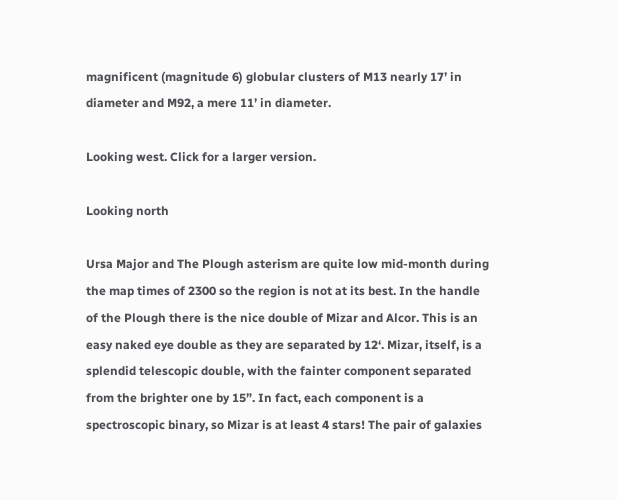magnificent (magnitude 6) globular clusters of M13 nearly 17’ in diameter and M92, a mere 11’ in diameter.

Looking west. Click for a larger version.

Looking north

Ursa Major and The Plough asterism are quite low mid-month during the map times of 2300 so the region is not at its best. In the handle of the Plough there is the nice double of Mizar and Alcor. This is an easy naked eye double as they are separated by 12‘. Mizar, itself, is a splendid telescopic double, with the fainter component separated from the brighter one by 15”. In fact, each component is a spectroscopic binary, so Mizar is at least 4 stars! The pair of galaxies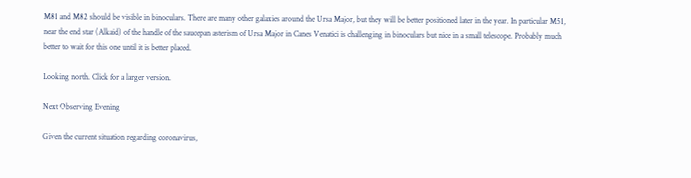M81 and M82 should be visible in binoculars. There are many other galaxies around the Ursa Major, but they will be better positioned later in the year. In particular M51, near the end star (Alkaid) of the handle of the saucepan asterism of Ursa Major in Canes Venatici is challenging in binoculars but nice in a small telescope. Probably much better to wait for this one until it is better placed.

Looking north. Click for a larger version.

Next Observing Evening

Given the current situation regarding coronavirus,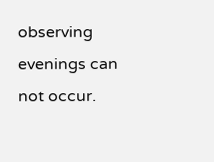observing evenings can not occur.